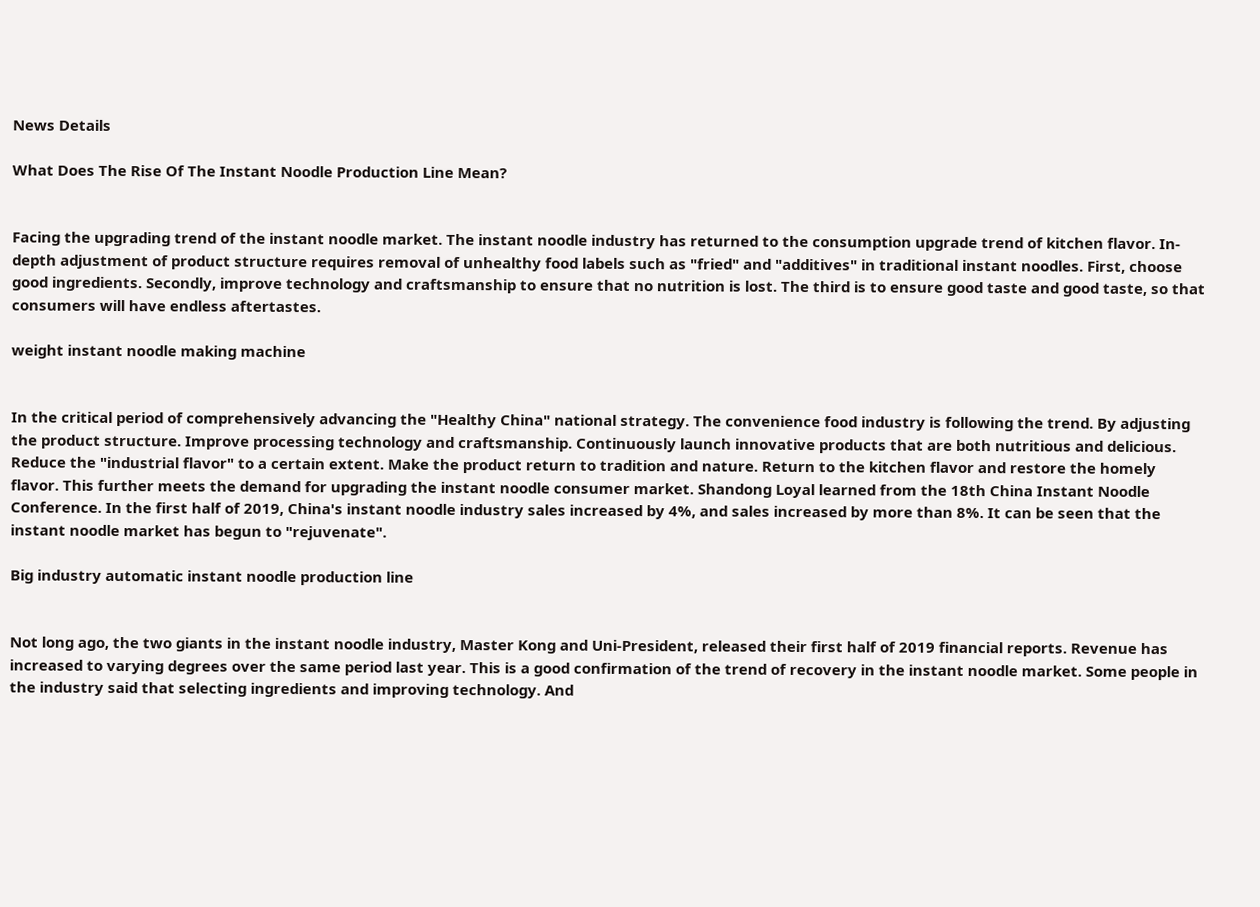News Details

What Does The Rise Of The Instant Noodle Production Line Mean?


Facing the upgrading trend of the instant noodle market. The instant noodle industry has returned to the consumption upgrade trend of kitchen flavor. In-depth adjustment of product structure requires removal of unhealthy food labels such as "fried" and "additives" in traditional instant noodles. First, choose good ingredients. Secondly, improve technology and craftsmanship to ensure that no nutrition is lost. The third is to ensure good taste and good taste, so that consumers will have endless aftertastes.

weight instant noodle making machine


In the critical period of comprehensively advancing the "Healthy China" national strategy. The convenience food industry is following the trend. By adjusting the product structure. Improve processing technology and craftsmanship. Continuously launch innovative products that are both nutritious and delicious. Reduce the "industrial flavor" to a certain extent. Make the product return to tradition and nature. Return to the kitchen flavor and restore the homely flavor. This further meets the demand for upgrading the instant noodle consumer market. Shandong Loyal learned from the 18th China Instant Noodle Conference. In the first half of 2019, China's instant noodle industry sales increased by 4%, and sales increased by more than 8%. It can be seen that the instant noodle market has begun to "rejuvenate".

Big industry automatic instant noodle production line


Not long ago, the two giants in the instant noodle industry, Master Kong and Uni-President, released their first half of 2019 financial reports. Revenue has increased to varying degrees over the same period last year. This is a good confirmation of the trend of recovery in the instant noodle market. Some people in the industry said that selecting ingredients and improving technology. And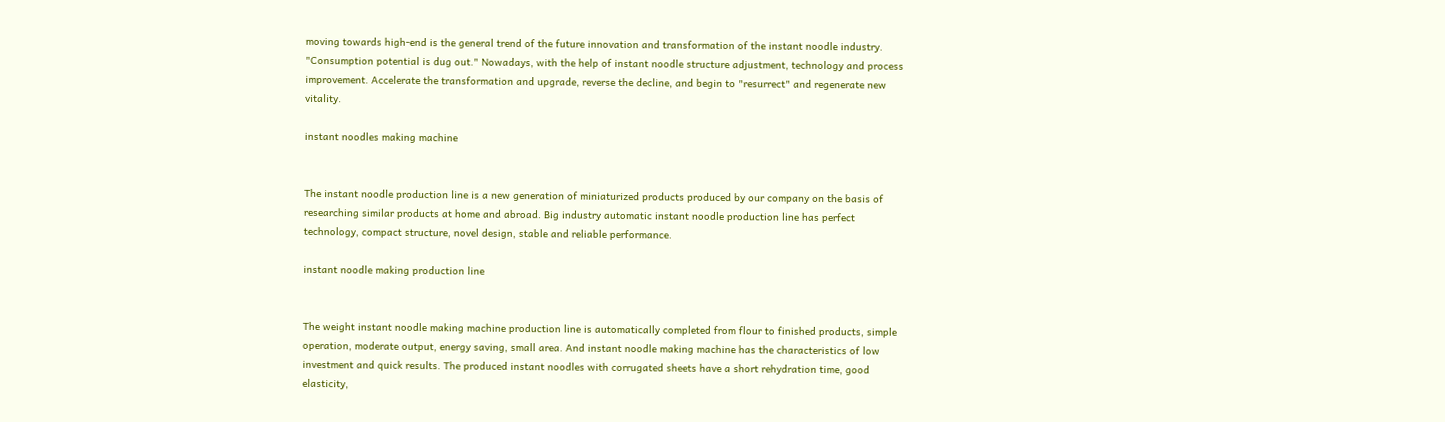moving towards high-end is the general trend of the future innovation and transformation of the instant noodle industry. "Consumption potential is dug out." Nowadays, with the help of instant noodle structure adjustment, technology and process improvement. Accelerate the transformation and upgrade, reverse the decline, and begin to "resurrect" and regenerate new vitality.

instant noodles making machine


The instant noodle production line is a new generation of miniaturized products produced by our company on the basis of researching similar products at home and abroad. Big industry automatic instant noodle production line has perfect technology, compact structure, novel design, stable and reliable performance.

instant noodle making production line


The weight instant noodle making machine production line is automatically completed from flour to finished products, simple operation, moderate output, energy saving, small area. And instant noodle making machine has the characteristics of low investment and quick results. The produced instant noodles with corrugated sheets have a short rehydration time, good elasticity,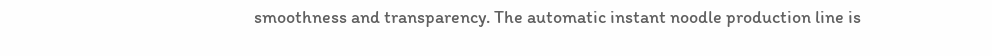smoothness and transparency. The automatic instant noodle production line is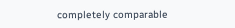completely comparable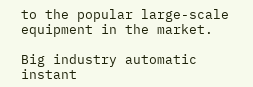to the popular large-scale equipment in the market.

Big industry automatic instant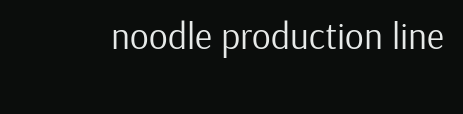noodle production line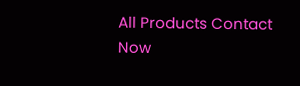All Products Contact Now